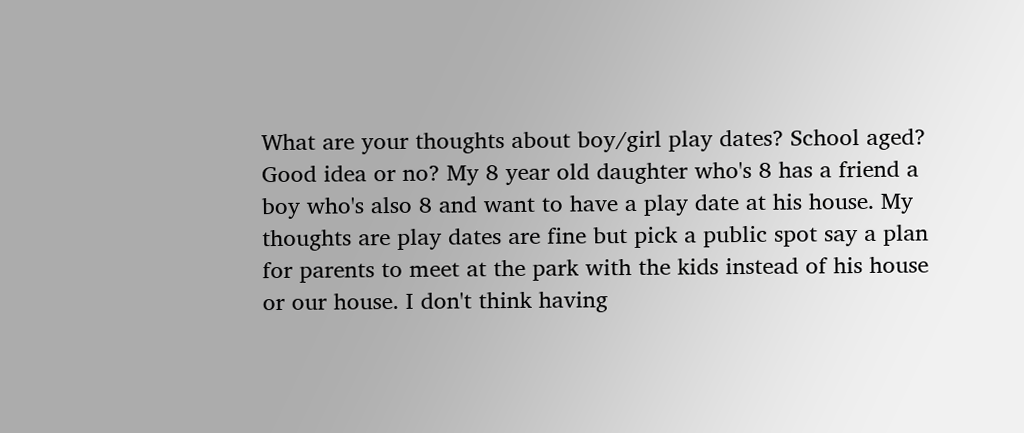What are your thoughts about boy/girl play dates? School aged? Good idea or no? My 8 year old daughter who's 8 has a friend a boy who's also 8 and want to have a play date at his house. My thoughts are play dates are fine but pick a public spot say a plan for parents to meet at the park with the kids instead of his house or our house. I don't think having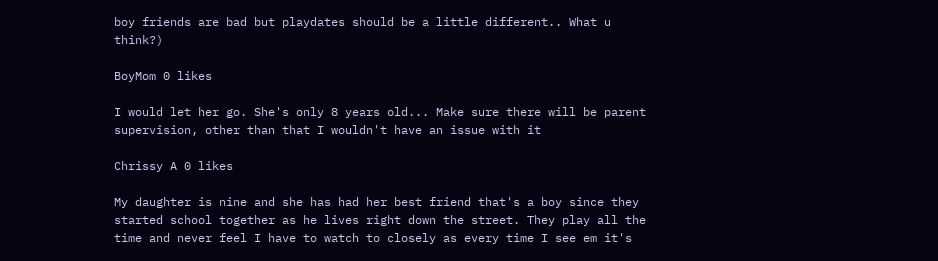boy friends are bad but playdates should be a little different.. What u think?)

BoyMom 0 likes

I would let her go. She's only 8 years old... Make sure there will be parent supervision, other than that I wouldn't have an issue with it

Chrissy A 0 likes

My daughter is nine and she has had her best friend that's a boy since they started school together as he lives right down the street. They play all the time and never feel I have to watch to closely as every time I see em it's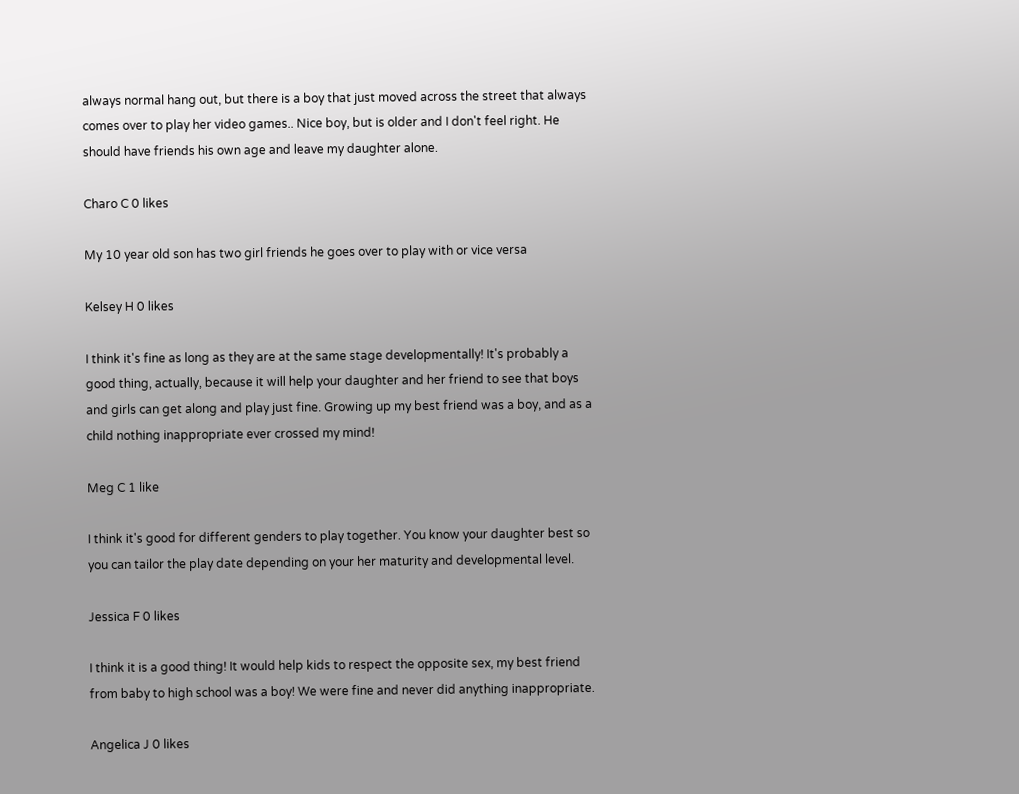always normal hang out, but there is a boy that just moved across the street that always comes over to play her video games.. Nice boy, but is older and I don't feel right. He should have friends his own age and leave my daughter alone.

Charo C 0 likes

My 10 year old son has two girl friends he goes over to play with or vice versa

Kelsey H 0 likes

I think it's fine as long as they are at the same stage developmentally! It's probably a good thing, actually, because it will help your daughter and her friend to see that boys and girls can get along and play just fine. Growing up my best friend was a boy, and as a child nothing inappropriate ever crossed my mind!

Meg C 1 like

I think it's good for different genders to play together. You know your daughter best so you can tailor the play date depending on your her maturity and developmental level.

Jessica F 0 likes

I think it is a good thing! It would help kids to respect the opposite sex, my best friend from baby to high school was a boy! We were fine and never did anything inappropriate.

Angelica J 0 likes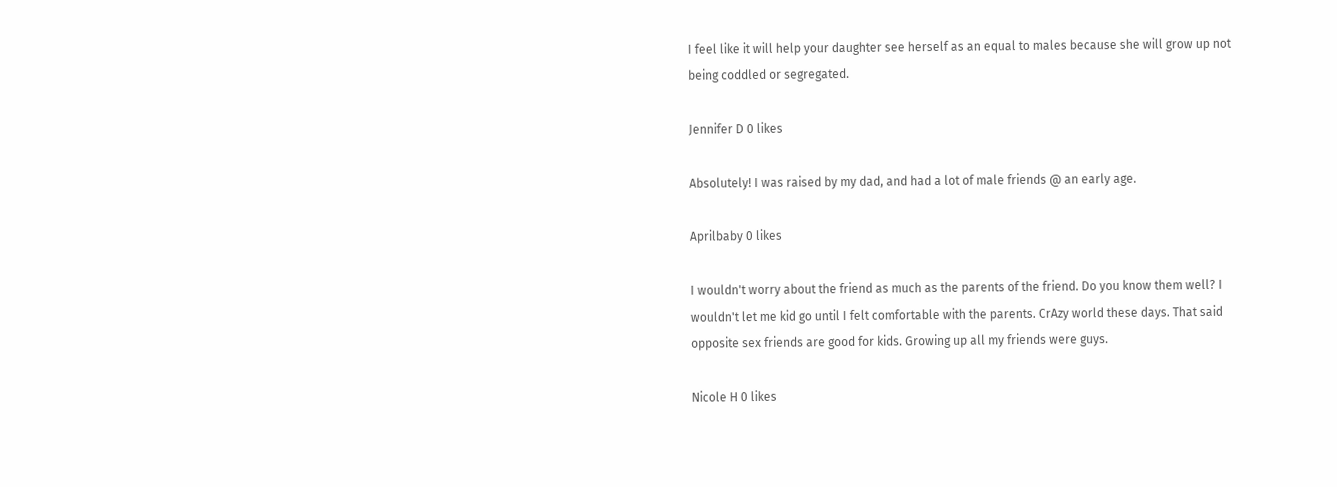I feel like it will help your daughter see herself as an equal to males because she will grow up not being coddled or segregated.

Jennifer D 0 likes

Absolutely! I was raised by my dad, and had a lot of male friends @ an early age.

Aprilbaby 0 likes

I wouldn't worry about the friend as much as the parents of the friend. Do you know them well? I wouldn't let me kid go until I felt comfortable with the parents. CrAzy world these days. That said opposite sex friends are good for kids. Growing up all my friends were guys.

Nicole H 0 likes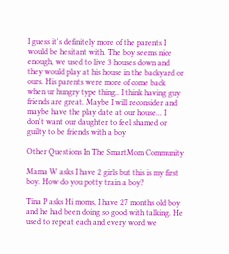I guess it's definitely more of the parents I would be hesitant with. The boy seems nice enough, we used to live 3 houses down and they would play at his house in the backyard or ours. His parents were more of come back when ur hungry type thing.. I think having guy friends are great. Maybe I will reconsider and maybe have the play date at our house... I don't want our daughter to feel shamed or guilty to be friends with a boy

Other Questions In The SmartMom Community

Mama W asks I have 2 girls but this is my first boy. How do you potty train a boy?

Tina P asks Hi moms, I have 27 months old boy and he had been doing so good with talking. He used to repeat each and every word we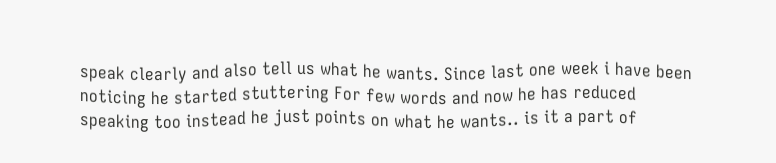speak clearly and also tell us what he wants. Since last one week i have been noticing he started stuttering For few words and now he has reduced speaking too instead he just points on what he wants.. is it a part of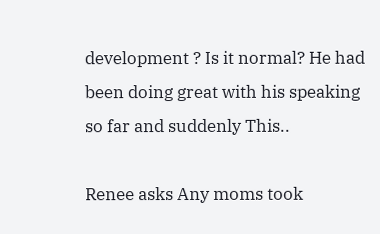development ? Is it normal? He had been doing great with his speaking so far and suddenly This..

Renee asks Any moms took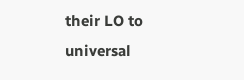their LO to universal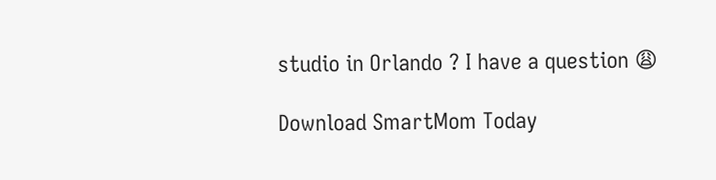studio in Orlando ? I have a question 😩

Download SmartMom Today